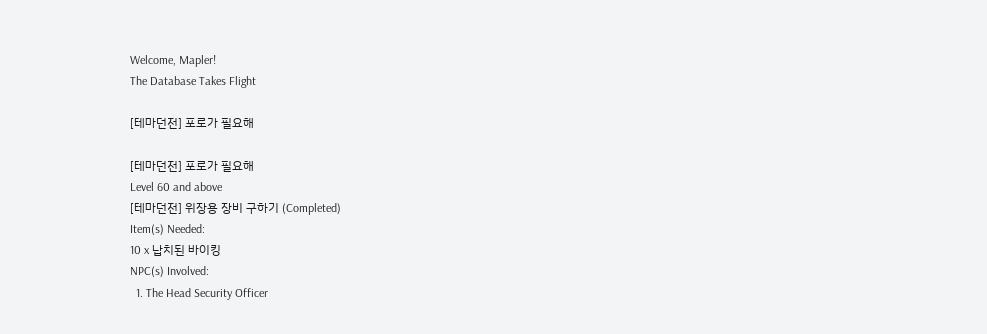Welcome, Mapler!
The Database Takes Flight

[테마던전] 포로가 필요해

[테마던전] 포로가 필요해
Level 60 and above
[테마던전] 위장용 장비 구하기 (Completed)
Item(s) Needed:
10 x 납치된 바이킹
NPC(s) Involved:
  1. The Head Security Officer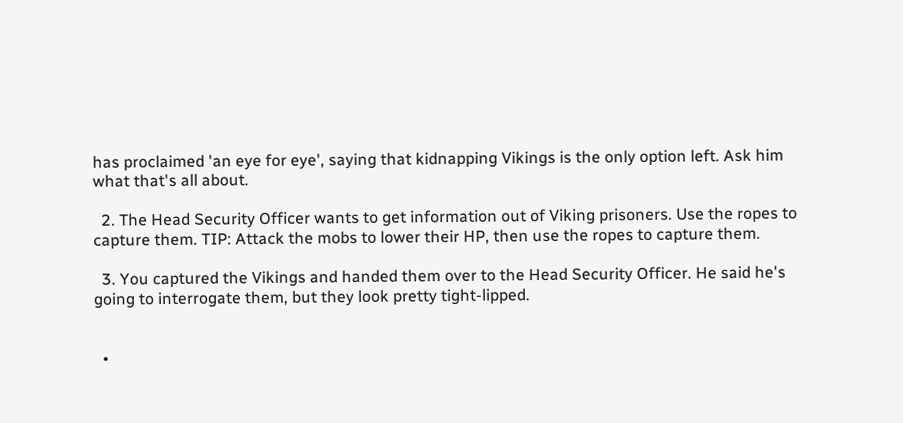has proclaimed 'an eye for eye', saying that kidnapping Vikings is the only option left. Ask him what that's all about.

  2. The Head Security Officer wants to get information out of Viking prisoners. Use the ropes to capture them. TIP: Attack the mobs to lower their HP, then use the ropes to capture them.

  3. You captured the Vikings and handed them over to the Head Security Officer. He said he's going to interrogate them, but they look pretty tight-lipped.


  •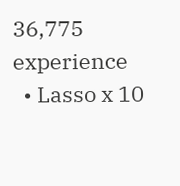36,775 experience
  • Lasso x 10